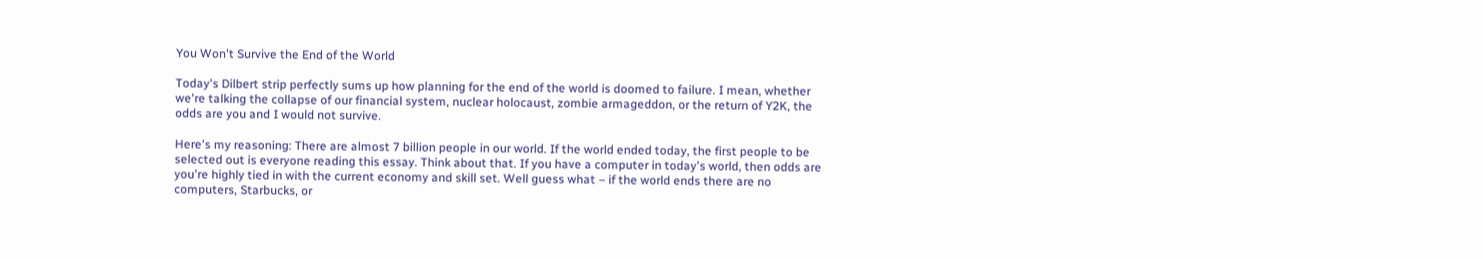You Won't Survive the End of the World

Today's Dilbert strip perfectly sums up how planning for the end of the world is doomed to failure. I mean, whether we're talking the collapse of our financial system, nuclear holocaust, zombie armageddon, or the return of Y2K, the odds are you and I would not survive.

Here's my reasoning: There are almost 7 billion people in our world. If the world ended today, the first people to be selected out is everyone reading this essay. Think about that. If you have a computer in today's world, then odds are you're highly tied in with the current economy and skill set. Well guess what – if the world ends there are no computers, Starbucks, or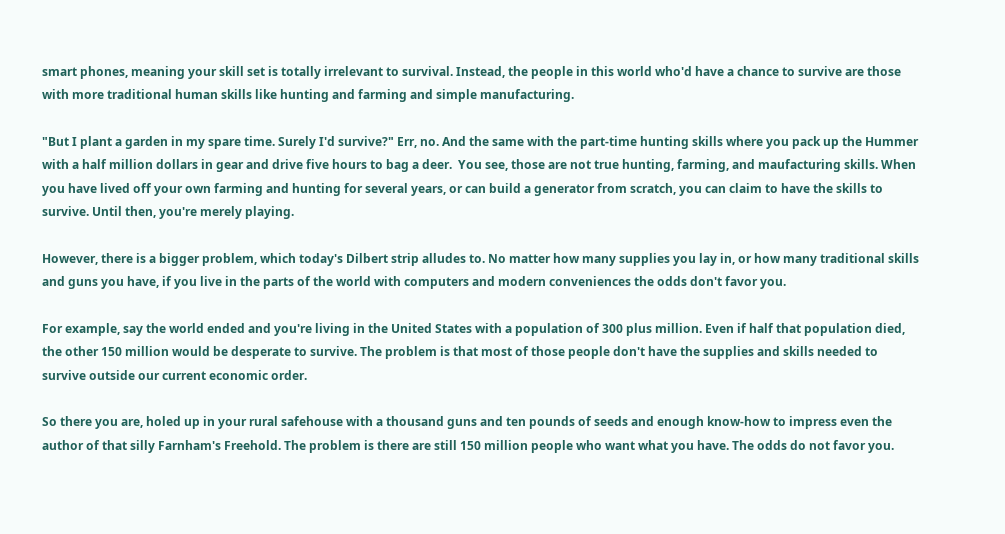smart phones, meaning your skill set is totally irrelevant to survival. Instead, the people in this world who'd have a chance to survive are those with more traditional human skills like hunting and farming and simple manufacturing.

"But I plant a garden in my spare time. Surely I'd survive?" Err, no. And the same with the part-time hunting skills where you pack up the Hummer with a half million dollars in gear and drive five hours to bag a deer.  You see, those are not true hunting, farming, and maufacturing skills. When you have lived off your own farming and hunting for several years, or can build a generator from scratch, you can claim to have the skills to survive. Until then, you're merely playing.

However, there is a bigger problem, which today's Dilbert strip alludes to. No matter how many supplies you lay in, or how many traditional skills and guns you have, if you live in the parts of the world with computers and modern conveniences the odds don't favor you.

For example, say the world ended and you're living in the United States with a population of 300 plus million. Even if half that population died, the other 150 million would be desperate to survive. The problem is that most of those people don't have the supplies and skills needed to survive outside our current economic order.

So there you are, holed up in your rural safehouse with a thousand guns and ten pounds of seeds and enough know-how to impress even the author of that silly Farnham's Freehold. The problem is there are still 150 million people who want what you have. The odds do not favor you.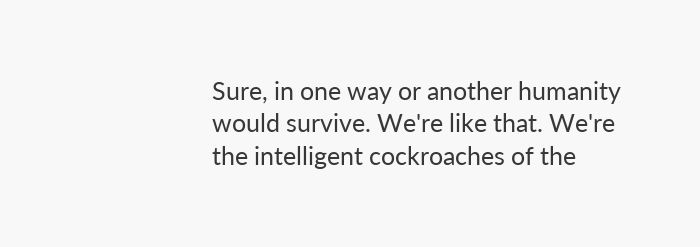Sure, in one way or another humanity would survive. We're like that. We're the intelligent cockroaches of the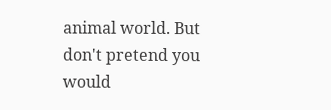animal world. But don't pretend you would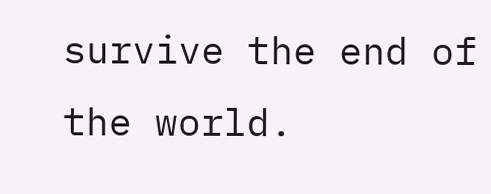survive the end of the world.